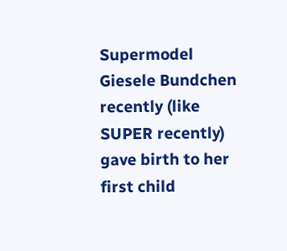Supermodel Giesele Bundchen recently (like SUPER recently) gave birth to her first child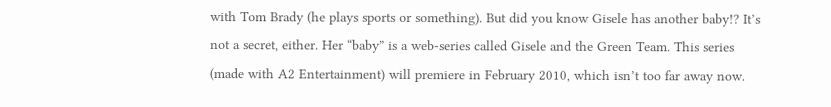with Tom Brady (he plays sports or something). But did you know Gisele has another baby!? It’s not a secret, either. Her “baby” is a web-series called Gisele and the Green Team. This series (made with A2 Entertainment) will premiere in February 2010, which isn’t too far away now.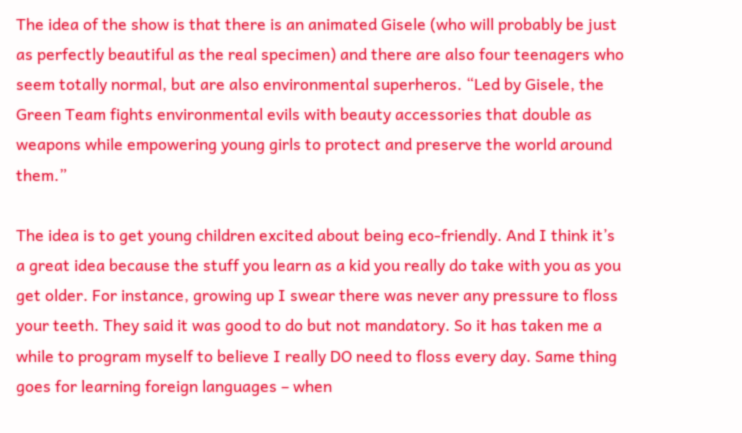The idea of the show is that there is an animated Gisele (who will probably be just as perfectly beautiful as the real specimen) and there are also four teenagers who seem totally normal, but are also environmental superheros. “Led by Gisele, the Green Team fights environmental evils with beauty accessories that double as weapons while empowering young girls to protect and preserve the world around them.”

The idea is to get young children excited about being eco-friendly. And I think it’s a great idea because the stuff you learn as a kid you really do take with you as you get older. For instance, growing up I swear there was never any pressure to floss your teeth. They said it was good to do but not mandatory. So it has taken me a while to program myself to believe I really DO need to floss every day. Same thing goes for learning foreign languages – when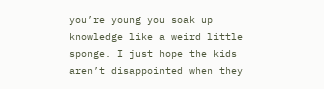you’re young you soak up knowledge like a weird little sponge. I just hope the kids aren’t disappointed when they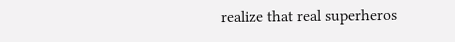realize that real superheros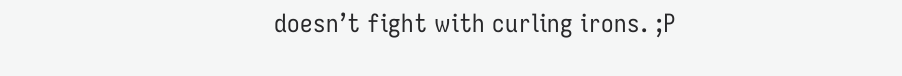doesn’t fight with curling irons. ;P